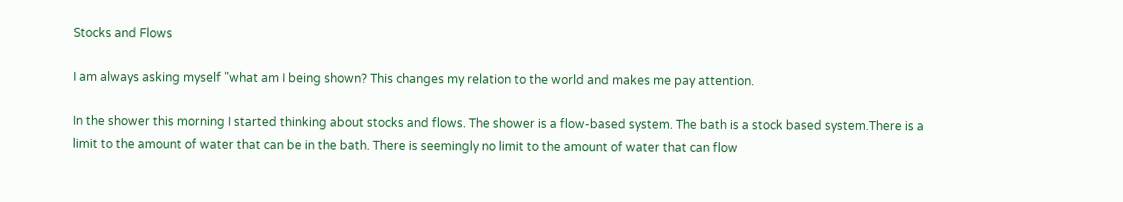Stocks and Flows

I am always asking myself "what am I being shown? This changes my relation to the world and makes me pay attention.

In the shower this morning I started thinking about stocks and flows. The shower is a flow-based system. The bath is a stock based system.There is a limit to the amount of water that can be in the bath. There is seemingly no limit to the amount of water that can flow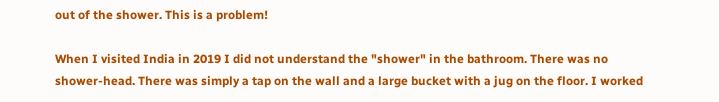out of the shower. This is a problem!

When I visited India in 2019 I did not understand the "shower" in the bathroom. There was no shower-head. There was simply a tap on the wall and a large bucket with a jug on the floor. I worked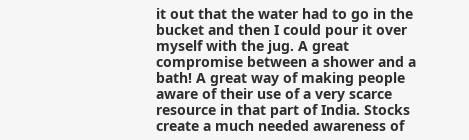it out that the water had to go in the bucket and then I could pour it over myself with the jug. A great compromise between a shower and a bath! A great way of making people aware of their use of a very scarce resource in that part of India. Stocks create a much needed awareness of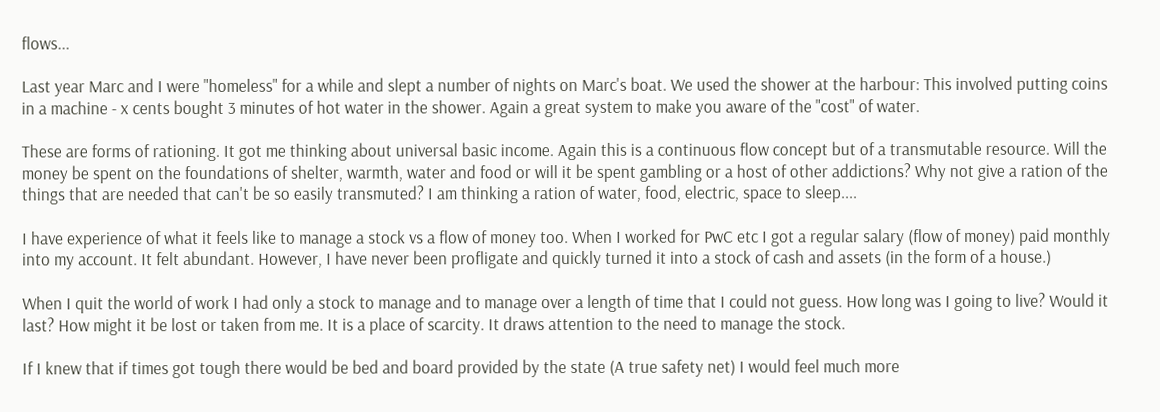flows...

Last year Marc and I were "homeless" for a while and slept a number of nights on Marc's boat. We used the shower at the harbour: This involved putting coins in a machine - x cents bought 3 minutes of hot water in the shower. Again a great system to make you aware of the "cost" of water.

These are forms of rationing. It got me thinking about universal basic income. Again this is a continuous flow concept but of a transmutable resource. Will the money be spent on the foundations of shelter, warmth, water and food or will it be spent gambling or a host of other addictions? Why not give a ration of the things that are needed that can't be so easily transmuted? I am thinking a ration of water, food, electric, space to sleep....

I have experience of what it feels like to manage a stock vs a flow of money too. When I worked for PwC etc I got a regular salary (flow of money) paid monthly into my account. It felt abundant. However, I have never been profligate and quickly turned it into a stock of cash and assets (in the form of a house.)

When I quit the world of work I had only a stock to manage and to manage over a length of time that I could not guess. How long was I going to live? Would it last? How might it be lost or taken from me. It is a place of scarcity. It draws attention to the need to manage the stock.

If I knew that if times got tough there would be bed and board provided by the state (A true safety net) I would feel much more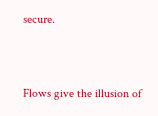secure.


Flows give the illusion of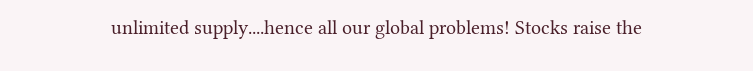unlimited supply....hence all our global problems! Stocks raise the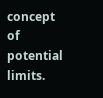concept of potential limits.